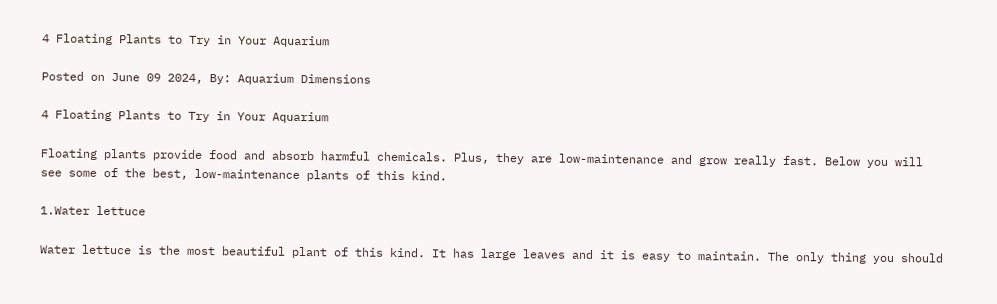4 Floating Plants to Try in Your Aquarium

Posted on June 09 2024, By: Aquarium Dimensions

4 Floating Plants to Try in Your Aquarium

Floating plants provide food and absorb harmful chemicals. Plus, they are low-maintenance and grow really fast. Below you will see some of the best, low-maintenance plants of this kind.

1.Water lettuce

Water lettuce is the most beautiful plant of this kind. It has large leaves and it is easy to maintain. The only thing you should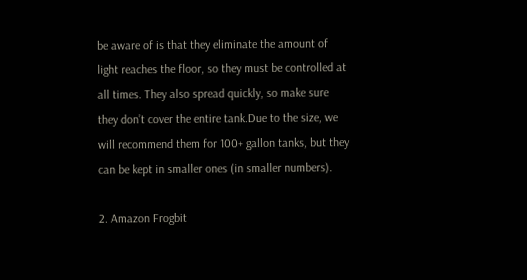be aware of is that they eliminate the amount of light reaches the floor, so they must be controlled at all times. They also spread quickly, so make sure they don’t cover the entire tank.Due to the size, we will recommend them for 100+ gallon tanks, but they can be kept in smaller ones (in smaller numbers).

2. Amazon Frogbit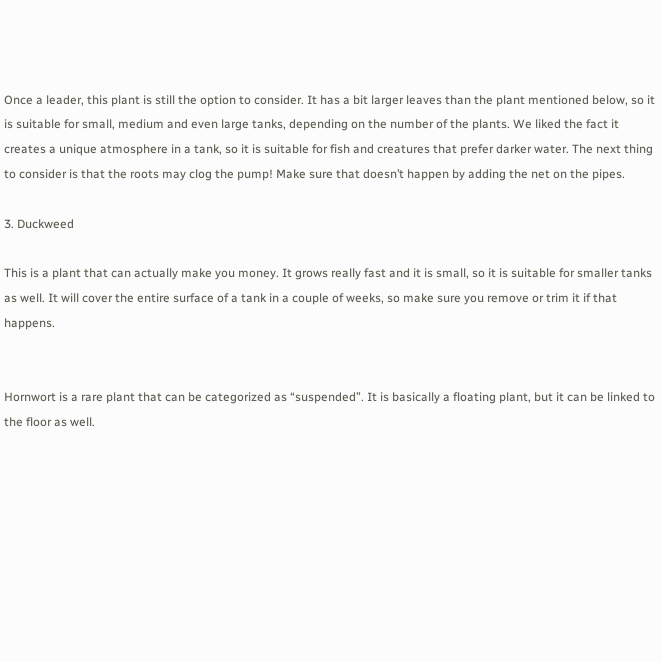Once a leader, this plant is still the option to consider. It has a bit larger leaves than the plant mentioned below, so it is suitable for small, medium and even large tanks, depending on the number of the plants. We liked the fact it creates a unique atmosphere in a tank, so it is suitable for fish and creatures that prefer darker water. The next thing to consider is that the roots may clog the pump! Make sure that doesn’t happen by adding the net on the pipes.

3. Duckweed

This is a plant that can actually make you money. It grows really fast and it is small, so it is suitable for smaller tanks as well. It will cover the entire surface of a tank in a couple of weeks, so make sure you remove or trim it if that happens.


Hornwort is a rare plant that can be categorized as “suspended”. It is basically a floating plant, but it can be linked to the floor as well.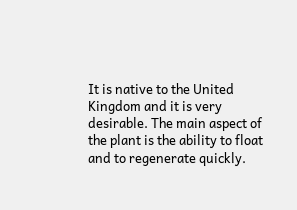It is native to the United Kingdom and it is very desirable. The main aspect of the plant is the ability to float and to regenerate quickly.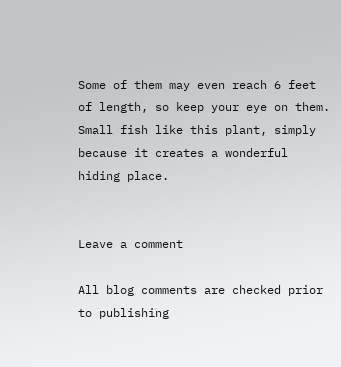Some of them may even reach 6 feet of length, so keep your eye on them. Small fish like this plant, simply because it creates a wonderful hiding place.


Leave a comment

All blog comments are checked prior to publishing